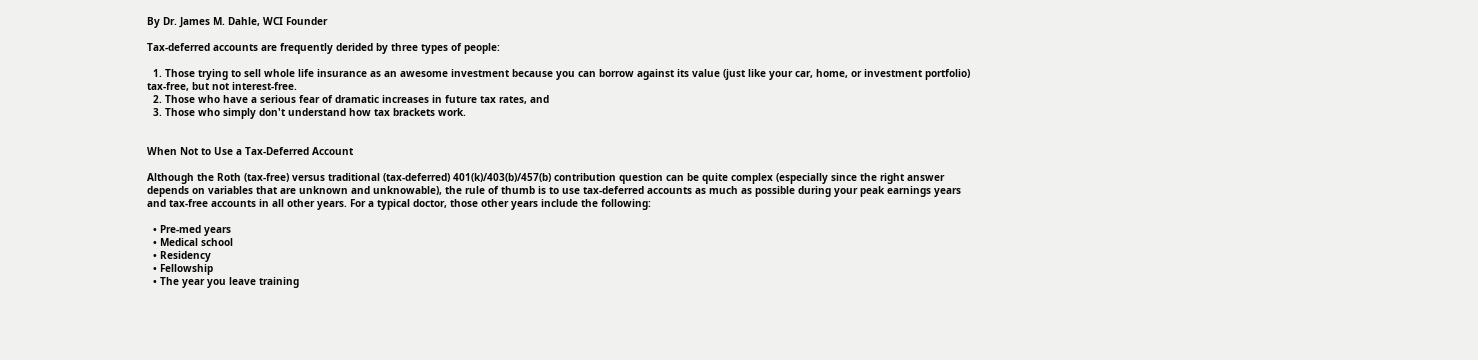By Dr. James M. Dahle, WCI Founder

Tax-deferred accounts are frequently derided by three types of people:

  1. Those trying to sell whole life insurance as an awesome investment because you can borrow against its value (just like your car, home, or investment portfolio) tax-free, but not interest-free.
  2. Those who have a serious fear of dramatic increases in future tax rates, and
  3. Those who simply don't understand how tax brackets work.


When Not to Use a Tax-Deferred Account

Although the Roth (tax-free) versus traditional (tax-deferred) 401(k)/403(b)/457(b) contribution question can be quite complex (especially since the right answer depends on variables that are unknown and unknowable), the rule of thumb is to use tax-deferred accounts as much as possible during your peak earnings years and tax-free accounts in all other years. For a typical doctor, those other years include the following:

  • Pre-med years
  • Medical school
  • Residency
  • Fellowship
  • The year you leave training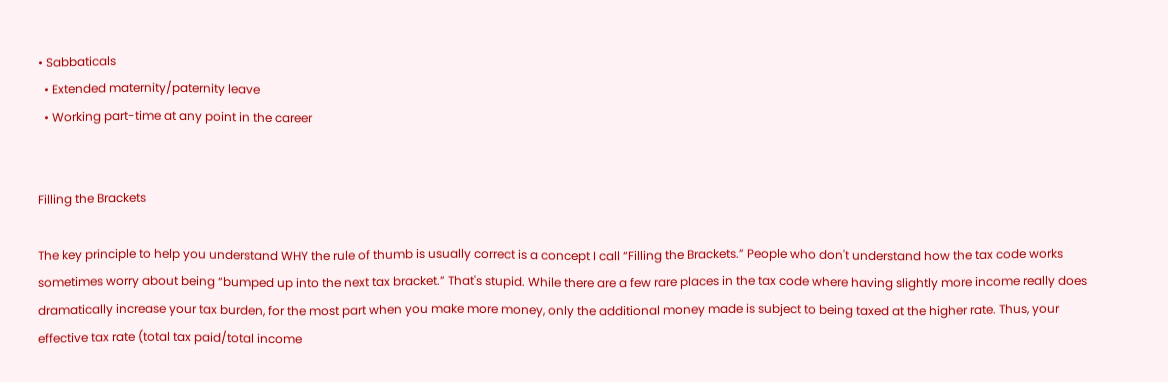• Sabbaticals
  • Extended maternity/paternity leave
  • Working part-time at any point in the career


Filling the Brackets

The key principle to help you understand WHY the rule of thumb is usually correct is a concept I call “Filling the Brackets.” People who don't understand how the tax code works sometimes worry about being “bumped up into the next tax bracket.” That's stupid. While there are a few rare places in the tax code where having slightly more income really does dramatically increase your tax burden, for the most part when you make more money, only the additional money made is subject to being taxed at the higher rate. Thus, your effective tax rate (total tax paid/total income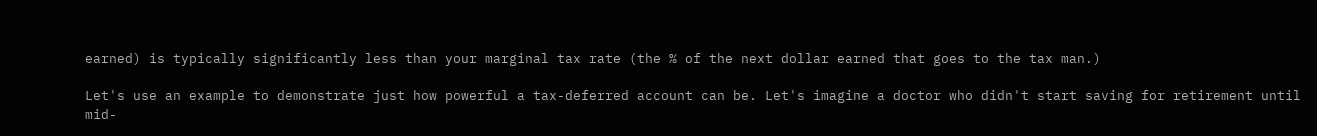earned) is typically significantly less than your marginal tax rate (the % of the next dollar earned that goes to the tax man.)

Let's use an example to demonstrate just how powerful a tax-deferred account can be. Let's imagine a doctor who didn't start saving for retirement until mid-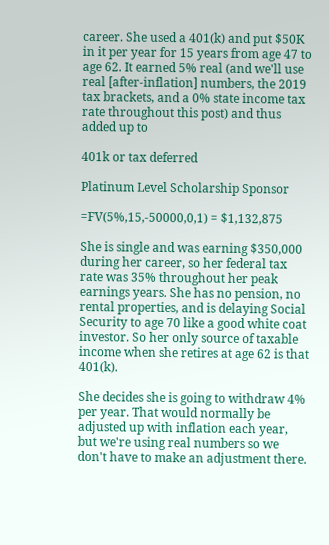career. She used a 401(k) and put $50K in it per year for 15 years from age 47 to age 62. It earned 5% real (and we'll use real [after-inflation] numbers, the 2019 tax brackets, and a 0% state income tax rate throughout this post) and thus added up to

401k or tax deferred

Platinum Level Scholarship Sponsor

=FV(5%,15,-50000,0,1) = $1,132,875

She is single and was earning $350,000 during her career, so her federal tax rate was 35% throughout her peak earnings years. She has no pension, no rental properties, and is delaying Social Security to age 70 like a good white coat investor. So her only source of taxable income when she retires at age 62 is that 401(k).

She decides she is going to withdraw 4% per year. That would normally be adjusted up with inflation each year, but we're using real numbers so we don't have to make an adjustment there.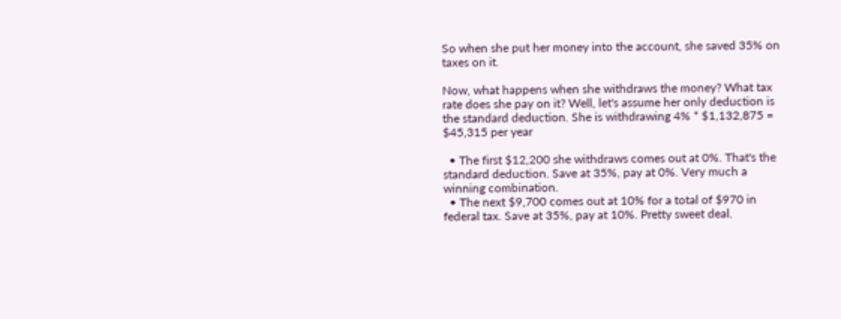So when she put her money into the account, she saved 35% on taxes on it.

Now, what happens when she withdraws the money? What tax rate does she pay on it? Well, let's assume her only deduction is the standard deduction. She is withdrawing 4% * $1,132,875 = $45,315 per year

  • The first $12,200 she withdraws comes out at 0%. That's the standard deduction. Save at 35%, pay at 0%. Very much a winning combination.
  • The next $9,700 comes out at 10% for a total of $970 in federal tax. Save at 35%, pay at 10%. Pretty sweet deal.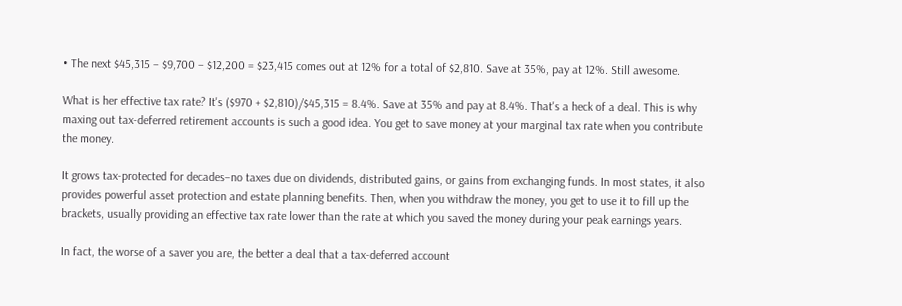• The next $45,315 – $9,700 – $12,200 = $23,415 comes out at 12% for a total of $2,810. Save at 35%, pay at 12%. Still awesome.

What is her effective tax rate? It's ($970 + $2,810)/$45,315 = 8.4%. Save at 35% and pay at 8.4%. That's a heck of a deal. This is why maxing out tax-deferred retirement accounts is such a good idea. You get to save money at your marginal tax rate when you contribute the money.

It grows tax-protected for decades–no taxes due on dividends, distributed gains, or gains from exchanging funds. In most states, it also provides powerful asset protection and estate planning benefits. Then, when you withdraw the money, you get to use it to fill up the brackets, usually providing an effective tax rate lower than the rate at which you saved the money during your peak earnings years.

In fact, the worse of a saver you are, the better a deal that a tax-deferred account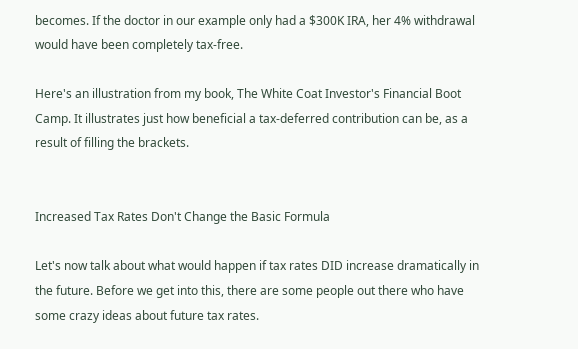becomes. If the doctor in our example only had a $300K IRA, her 4% withdrawal would have been completely tax-free.

Here's an illustration from my book, The White Coat Investor's Financial Boot Camp. It illustrates just how beneficial a tax-deferred contribution can be, as a result of filling the brackets.


Increased Tax Rates Don't Change the Basic Formula

Let's now talk about what would happen if tax rates DID increase dramatically in the future. Before we get into this, there are some people out there who have some crazy ideas about future tax rates.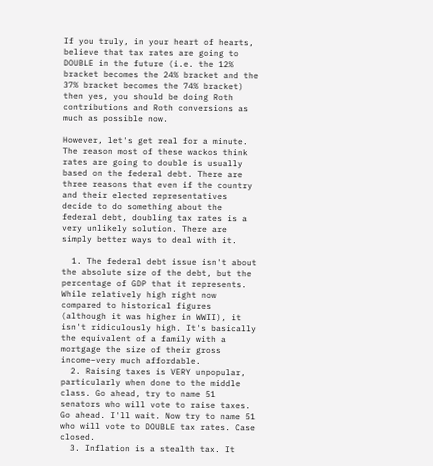If you truly, in your heart of hearts, believe that tax rates are going to DOUBLE in the future (i.e. the 12% bracket becomes the 24% bracket and the 37% bracket becomes the 74% bracket) then yes, you should be doing Roth contributions and Roth conversions as much as possible now.

However, let's get real for a minute. The reason most of these wackos think rates are going to double is usually based on the federal debt. There are three reasons that even if the country and their elected representatives decide to do something about the federal debt, doubling tax rates is a very unlikely solution. There are simply better ways to deal with it.

  1. The federal debt issue isn't about the absolute size of the debt, but the percentage of GDP that it represents. While relatively high right now compared to historical figures (although it was higher in WWII), it isn't ridiculously high. It's basically the equivalent of a family with a mortgage the size of their gross income–very much affordable.
  2. Raising taxes is VERY unpopular, particularly when done to the middle class. Go ahead, try to name 51 senators who will vote to raise taxes. Go ahead. I'll wait. Now try to name 51 who will vote to DOUBLE tax rates. Case closed.
  3. Inflation is a stealth tax. It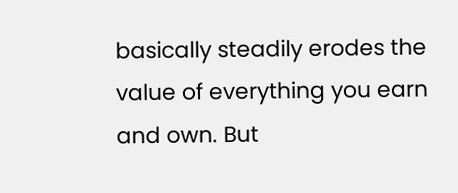basically steadily erodes the value of everything you earn and own. But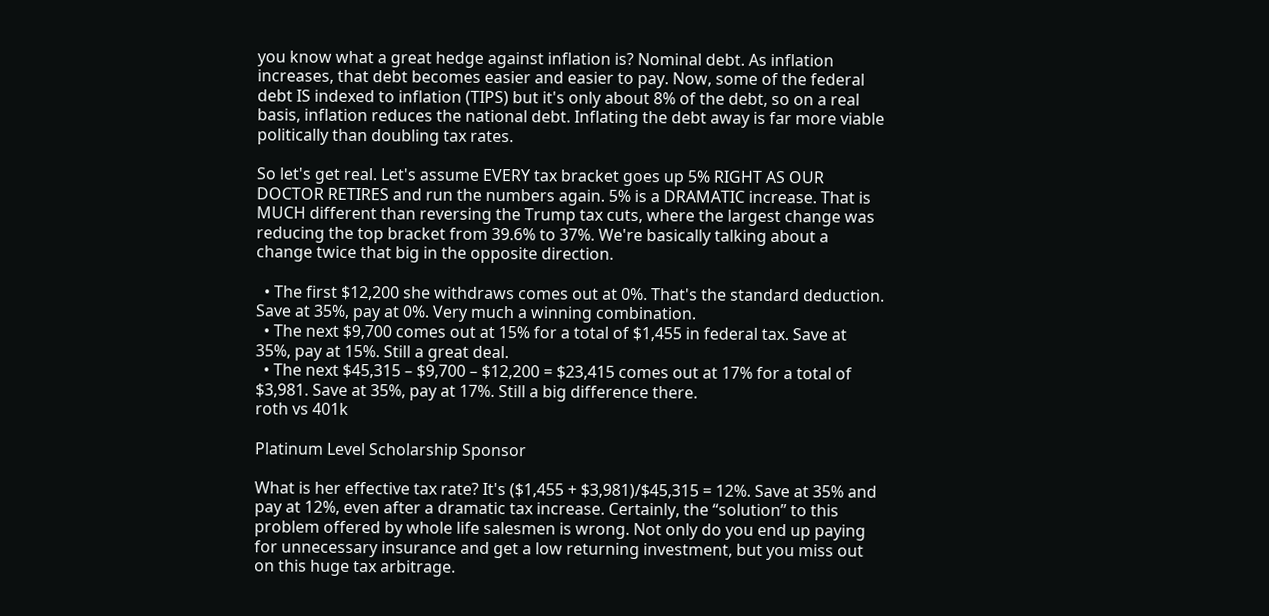you know what a great hedge against inflation is? Nominal debt. As inflation increases, that debt becomes easier and easier to pay. Now, some of the federal debt IS indexed to inflation (TIPS) but it's only about 8% of the debt, so on a real basis, inflation reduces the national debt. Inflating the debt away is far more viable politically than doubling tax rates.

So let's get real. Let's assume EVERY tax bracket goes up 5% RIGHT AS OUR DOCTOR RETIRES and run the numbers again. 5% is a DRAMATIC increase. That is MUCH different than reversing the Trump tax cuts, where the largest change was reducing the top bracket from 39.6% to 37%. We're basically talking about a change twice that big in the opposite direction.

  • The first $12,200 she withdraws comes out at 0%. That's the standard deduction. Save at 35%, pay at 0%. Very much a winning combination.
  • The next $9,700 comes out at 15% for a total of $1,455 in federal tax. Save at 35%, pay at 15%. Still a great deal.
  • The next $45,315 – $9,700 – $12,200 = $23,415 comes out at 17% for a total of $3,981. Save at 35%, pay at 17%. Still a big difference there.
roth vs 401k

Platinum Level Scholarship Sponsor

What is her effective tax rate? It's ($1,455 + $3,981)/$45,315 = 12%. Save at 35% and pay at 12%, even after a dramatic tax increase. Certainly, the “solution” to this problem offered by whole life salesmen is wrong. Not only do you end up paying for unnecessary insurance and get a low returning investment, but you miss out on this huge tax arbitrage.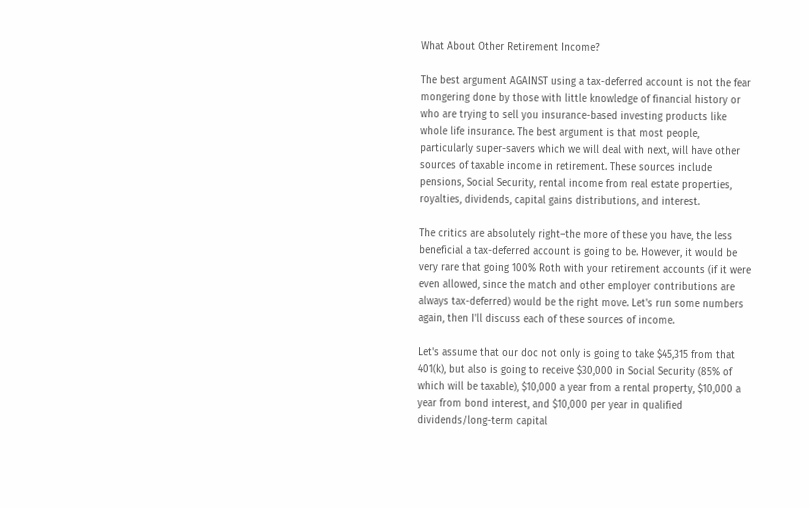What About Other Retirement Income?

The best argument AGAINST using a tax-deferred account is not the fear mongering done by those with little knowledge of financial history or who are trying to sell you insurance-based investing products like whole life insurance. The best argument is that most people, particularly super-savers which we will deal with next, will have other sources of taxable income in retirement. These sources include pensions, Social Security, rental income from real estate properties, royalties, dividends, capital gains distributions, and interest.

The critics are absolutely right–the more of these you have, the less beneficial a tax-deferred account is going to be. However, it would be very rare that going 100% Roth with your retirement accounts (if it were even allowed, since the match and other employer contributions are always tax-deferred) would be the right move. Let's run some numbers again, then I'll discuss each of these sources of income.

Let's assume that our doc not only is going to take $45,315 from that 401(k), but also is going to receive $30,000 in Social Security (85% of which will be taxable), $10,000 a year from a rental property, $10,000 a year from bond interest, and $10,000 per year in qualified dividends/long-term capital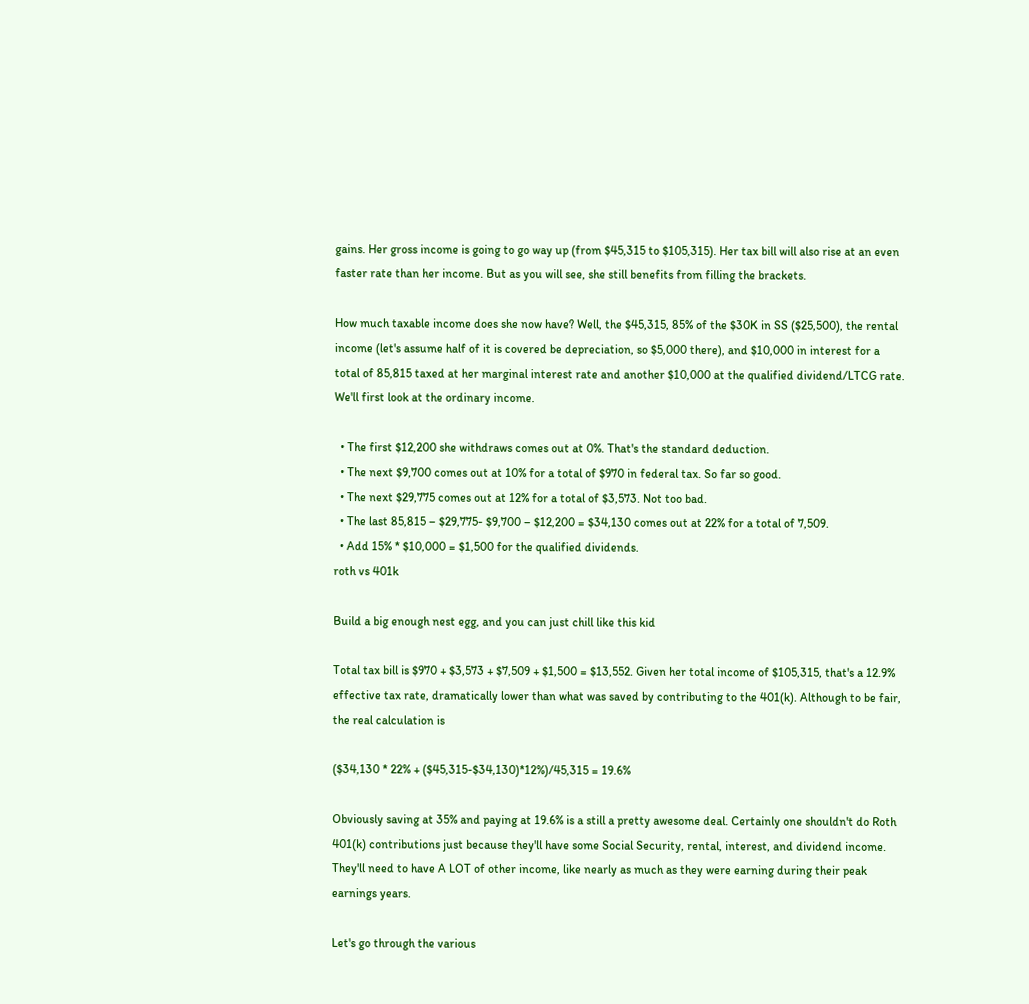gains. Her gross income is going to go way up (from $45,315 to $105,315). Her tax bill will also rise at an even faster rate than her income. But as you will see, she still benefits from filling the brackets.

How much taxable income does she now have? Well, the $45,315, 85% of the $30K in SS ($25,500), the rental income (let's assume half of it is covered be depreciation, so $5,000 there), and $10,000 in interest for a total of 85,815 taxed at her marginal interest rate and another $10,000 at the qualified dividend/LTCG rate. We'll first look at the ordinary income.

  • The first $12,200 she withdraws comes out at 0%. That's the standard deduction.
  • The next $9,700 comes out at 10% for a total of $970 in federal tax. So far so good.
  • The next $29,775 comes out at 12% for a total of $3,573. Not too bad.
  • The last 85,815 – $29,775- $9,700 – $12,200 = $34,130 comes out at 22% for a total of 7,509.
  • Add 15% * $10,000 = $1,500 for the qualified dividends.
roth vs 401k

Build a big enough nest egg, and you can just chill like this kid

Total tax bill is $970 + $3,573 + $7,509 + $1,500 = $13,552. Given her total income of $105,315, that's a 12.9% effective tax rate, dramatically lower than what was saved by contributing to the 401(k). Although to be fair, the real calculation is

($34,130 * 22% + ($45,315-$34,130)*12%)/45,315 = 19.6%

Obviously saving at 35% and paying at 19.6% is a still a pretty awesome deal. Certainly one shouldn't do Roth 401(k) contributions just because they'll have some Social Security, rental, interest, and dividend income. They'll need to have A LOT of other income, like nearly as much as they were earning during their peak earnings years.

Let's go through the various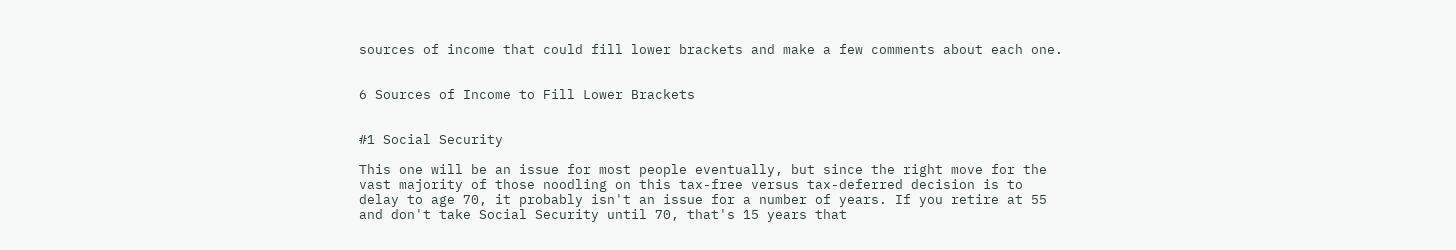sources of income that could fill lower brackets and make a few comments about each one.


6 Sources of Income to Fill Lower Brackets


#1 Social Security

This one will be an issue for most people eventually, but since the right move for the vast majority of those noodling on this tax-free versus tax-deferred decision is to delay to age 70, it probably isn't an issue for a number of years. If you retire at 55 and don't take Social Security until 70, that's 15 years that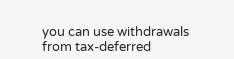you can use withdrawals from tax-deferred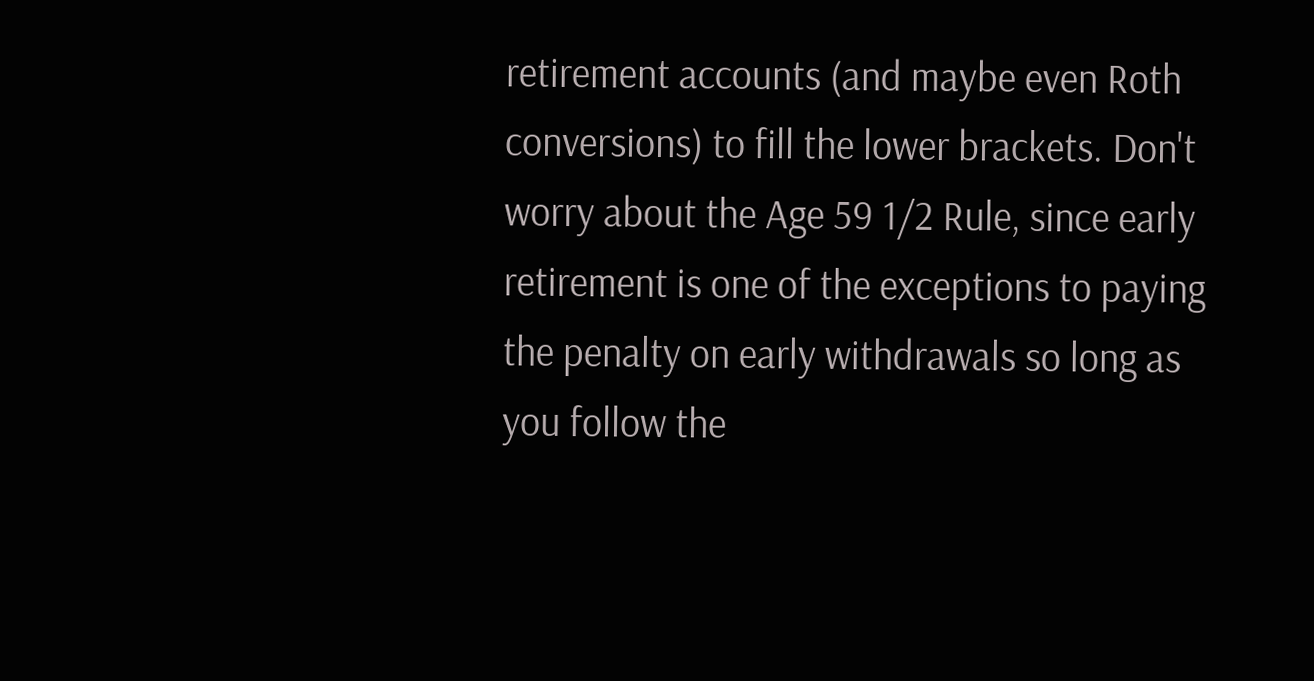retirement accounts (and maybe even Roth conversions) to fill the lower brackets. Don't worry about the Age 59 1/2 Rule, since early retirement is one of the exceptions to paying the penalty on early withdrawals so long as you follow the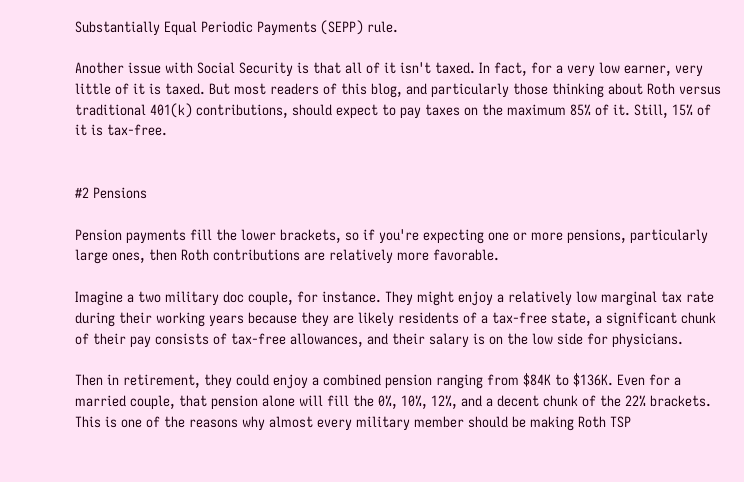Substantially Equal Periodic Payments (SEPP) rule.

Another issue with Social Security is that all of it isn't taxed. In fact, for a very low earner, very little of it is taxed. But most readers of this blog, and particularly those thinking about Roth versus traditional 401(k) contributions, should expect to pay taxes on the maximum 85% of it. Still, 15% of it is tax-free.


#2 Pensions

Pension payments fill the lower brackets, so if you're expecting one or more pensions, particularly large ones, then Roth contributions are relatively more favorable.

Imagine a two military doc couple, for instance. They might enjoy a relatively low marginal tax rate during their working years because they are likely residents of a tax-free state, a significant chunk of their pay consists of tax-free allowances, and their salary is on the low side for physicians.

Then in retirement, they could enjoy a combined pension ranging from $84K to $136K. Even for a married couple, that pension alone will fill the 0%, 10%, 12%, and a decent chunk of the 22% brackets. This is one of the reasons why almost every military member should be making Roth TSP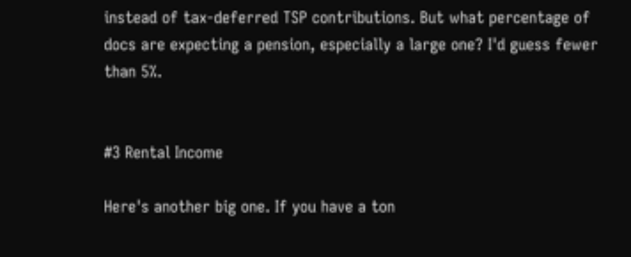instead of tax-deferred TSP contributions. But what percentage of docs are expecting a pension, especially a large one? I'd guess fewer than 5%.


#3 Rental Income

Here's another big one. If you have a ton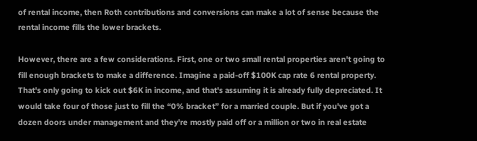of rental income, then Roth contributions and conversions can make a lot of sense because the rental income fills the lower brackets.

However, there are a few considerations. First, one or two small rental properties aren't going to fill enough brackets to make a difference. Imagine a paid-off $100K cap rate 6 rental property. That's only going to kick out $6K in income, and that's assuming it is already fully depreciated. It would take four of those just to fill the “0% bracket” for a married couple. But if you've got a dozen doors under management and they're mostly paid off or a million or two in real estate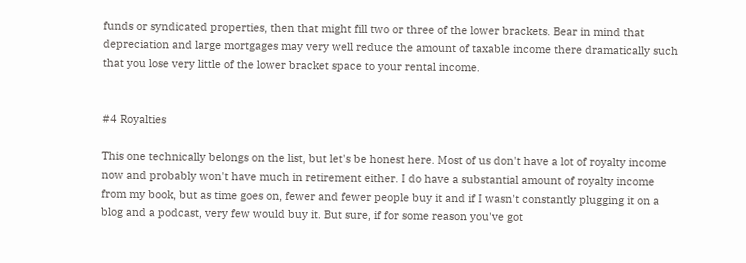funds or syndicated properties, then that might fill two or three of the lower brackets. Bear in mind that depreciation and large mortgages may very well reduce the amount of taxable income there dramatically such that you lose very little of the lower bracket space to your rental income.


#4 Royalties

This one technically belongs on the list, but let's be honest here. Most of us don't have a lot of royalty income now and probably won't have much in retirement either. I do have a substantial amount of royalty income from my book, but as time goes on, fewer and fewer people buy it and if I wasn't constantly plugging it on a blog and a podcast, very few would buy it. But sure, if for some reason you've got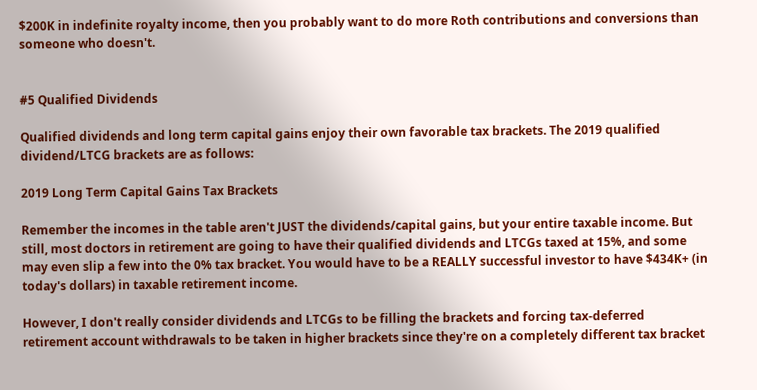$200K in indefinite royalty income, then you probably want to do more Roth contributions and conversions than someone who doesn't.


#5 Qualified Dividends

Qualified dividends and long term capital gains enjoy their own favorable tax brackets. The 2019 qualified dividend/LTCG brackets are as follows:

2019 Long Term Capital Gains Tax Brackets

Remember the incomes in the table aren't JUST the dividends/capital gains, but your entire taxable income. But still, most doctors in retirement are going to have their qualified dividends and LTCGs taxed at 15%, and some may even slip a few into the 0% tax bracket. You would have to be a REALLY successful investor to have $434K+ (in today's dollars) in taxable retirement income.

However, I don't really consider dividends and LTCGs to be filling the brackets and forcing tax-deferred retirement account withdrawals to be taken in higher brackets since they're on a completely different tax bracket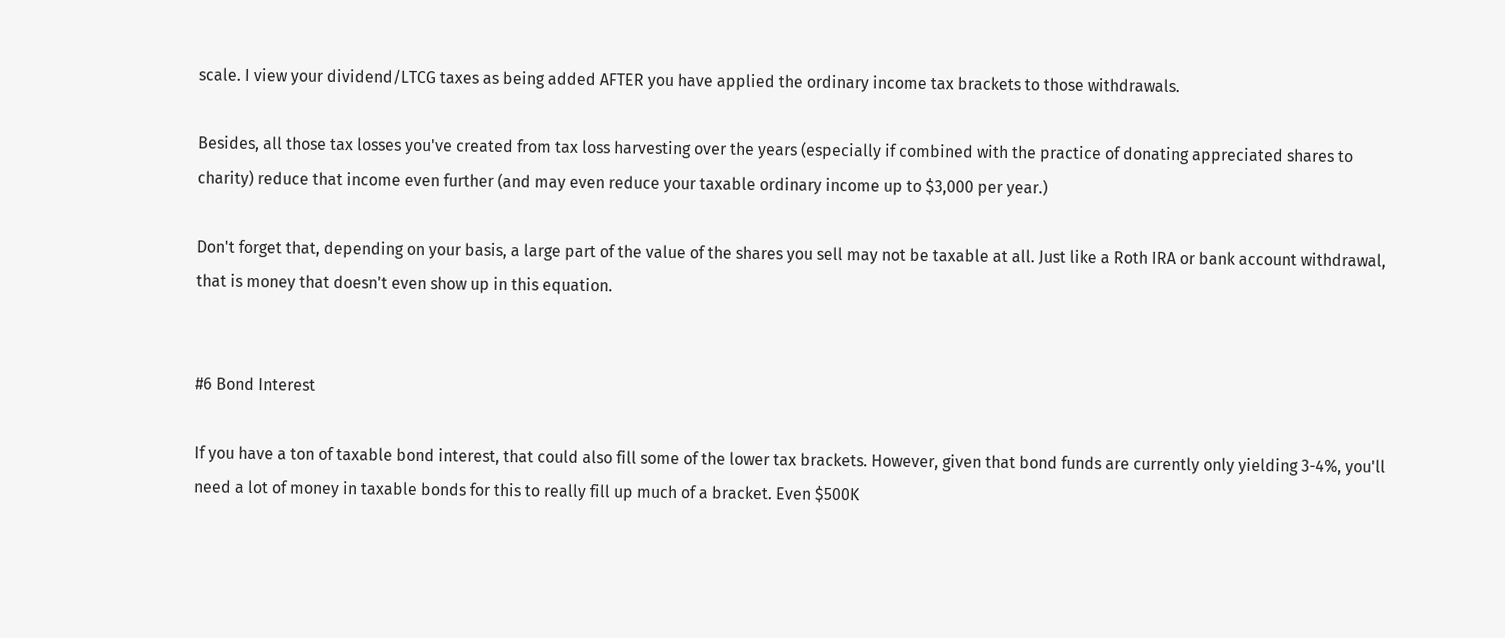scale. I view your dividend/LTCG taxes as being added AFTER you have applied the ordinary income tax brackets to those withdrawals.

Besides, all those tax losses you've created from tax loss harvesting over the years (especially if combined with the practice of donating appreciated shares to charity) reduce that income even further (and may even reduce your taxable ordinary income up to $3,000 per year.)

Don't forget that, depending on your basis, a large part of the value of the shares you sell may not be taxable at all. Just like a Roth IRA or bank account withdrawal, that is money that doesn't even show up in this equation.


#6 Bond Interest

If you have a ton of taxable bond interest, that could also fill some of the lower tax brackets. However, given that bond funds are currently only yielding 3-4%, you'll need a lot of money in taxable bonds for this to really fill up much of a bracket. Even $500K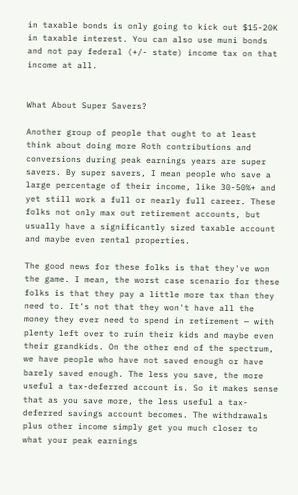in taxable bonds is only going to kick out $15-20K in taxable interest. You can also use muni bonds and not pay federal (+/- state) income tax on that income at all.


What About Super Savers?

Another group of people that ought to at least think about doing more Roth contributions and conversions during peak earnings years are super savers. By super savers, I mean people who save a large percentage of their income, like 30-50%+ and yet still work a full or nearly full career. These folks not only max out retirement accounts, but usually have a significantly sized taxable account and maybe even rental properties.

The good news for these folks is that they've won the game. I mean, the worst case scenario for these folks is that they pay a little more tax than they need to. It's not that they won't have all the money they ever need to spend in retirement — with plenty left over to ruin their kids and maybe even their grandkids. On the other end of the spectrum, we have people who have not saved enough or have barely saved enough. The less you save, the more useful a tax-deferred account is. So it makes sense that as you save more, the less useful a tax-deferred savings account becomes. The withdrawals plus other income simply get you much closer to what your peak earnings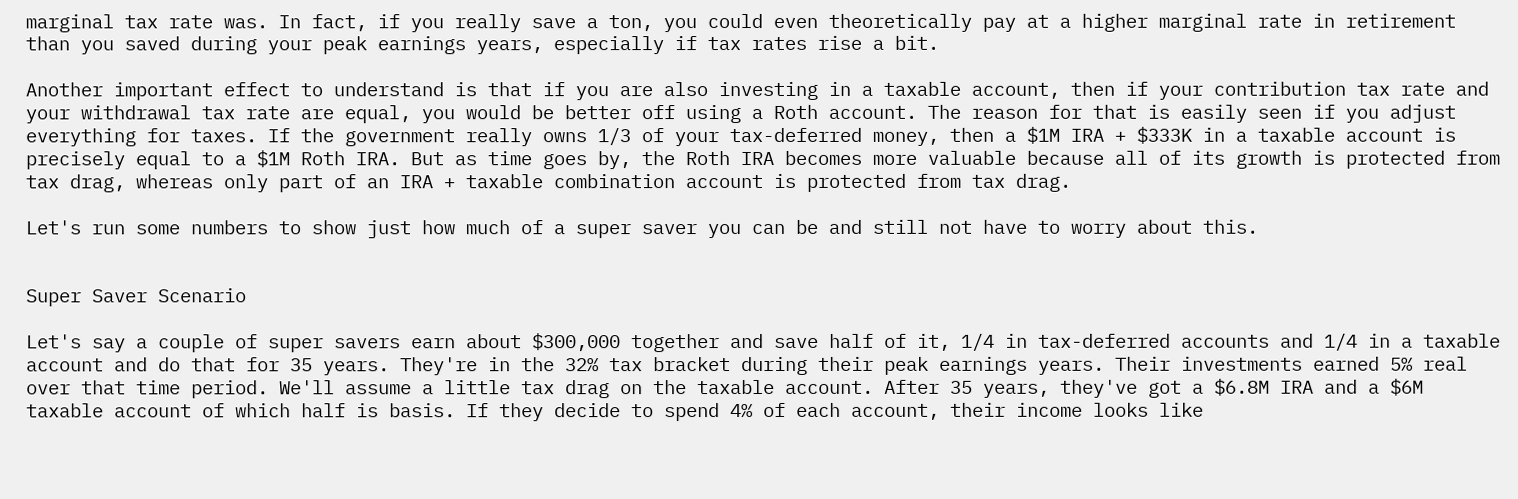marginal tax rate was. In fact, if you really save a ton, you could even theoretically pay at a higher marginal rate in retirement than you saved during your peak earnings years, especially if tax rates rise a bit.

Another important effect to understand is that if you are also investing in a taxable account, then if your contribution tax rate and your withdrawal tax rate are equal, you would be better off using a Roth account. The reason for that is easily seen if you adjust everything for taxes. If the government really owns 1/3 of your tax-deferred money, then a $1M IRA + $333K in a taxable account is precisely equal to a $1M Roth IRA. But as time goes by, the Roth IRA becomes more valuable because all of its growth is protected from tax drag, whereas only part of an IRA + taxable combination account is protected from tax drag.

Let's run some numbers to show just how much of a super saver you can be and still not have to worry about this.


Super Saver Scenario

Let's say a couple of super savers earn about $300,000 together and save half of it, 1/4 in tax-deferred accounts and 1/4 in a taxable account and do that for 35 years. They're in the 32% tax bracket during their peak earnings years. Their investments earned 5% real over that time period. We'll assume a little tax drag on the taxable account. After 35 years, they've got a $6.8M IRA and a $6M taxable account of which half is basis. If they decide to spend 4% of each account, their income looks like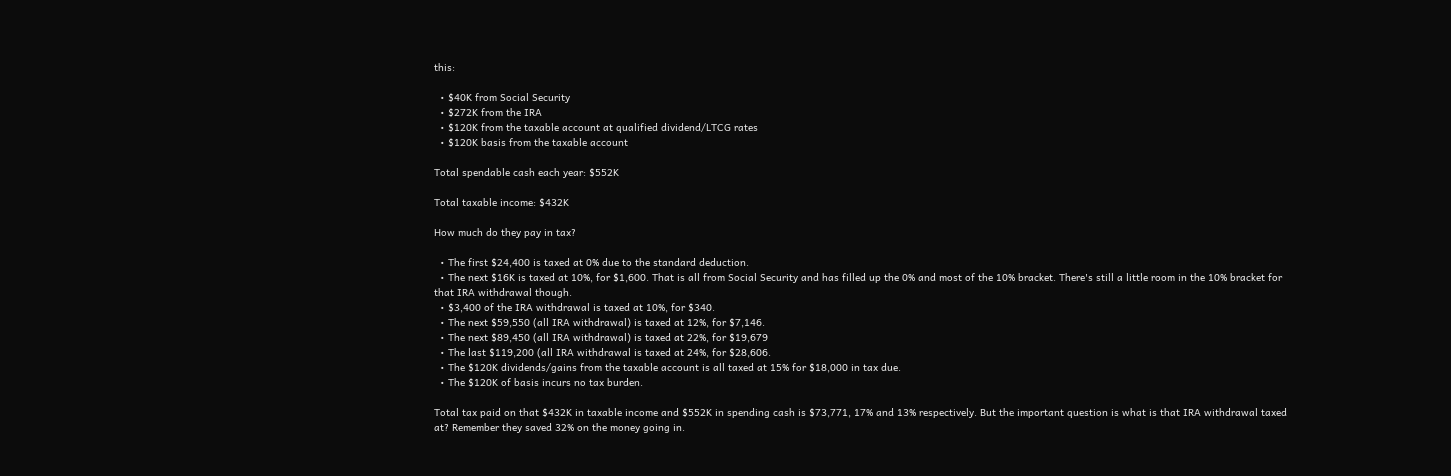this:

  • $40K from Social Security
  • $272K from the IRA
  • $120K from the taxable account at qualified dividend/LTCG rates
  • $120K basis from the taxable account

Total spendable cash each year: $552K

Total taxable income: $432K

How much do they pay in tax?

  • The first $24,400 is taxed at 0% due to the standard deduction.
  • The next $16K is taxed at 10%, for $1,600. That is all from Social Security and has filled up the 0% and most of the 10% bracket. There's still a little room in the 10% bracket for that IRA withdrawal though.
  • $3,400 of the IRA withdrawal is taxed at 10%, for $340.
  • The next $59,550 (all IRA withdrawal) is taxed at 12%, for $7,146.
  • The next $89,450 (all IRA withdrawal) is taxed at 22%, for $19,679
  • The last $119,200 (all IRA withdrawal is taxed at 24%, for $28,606.
  • The $120K dividends/gains from the taxable account is all taxed at 15% for $18,000 in tax due.
  • The $120K of basis incurs no tax burden.

Total tax paid on that $432K in taxable income and $552K in spending cash is $73,771, 17% and 13% respectively. But the important question is what is that IRA withdrawal taxed at? Remember they saved 32% on the money going in.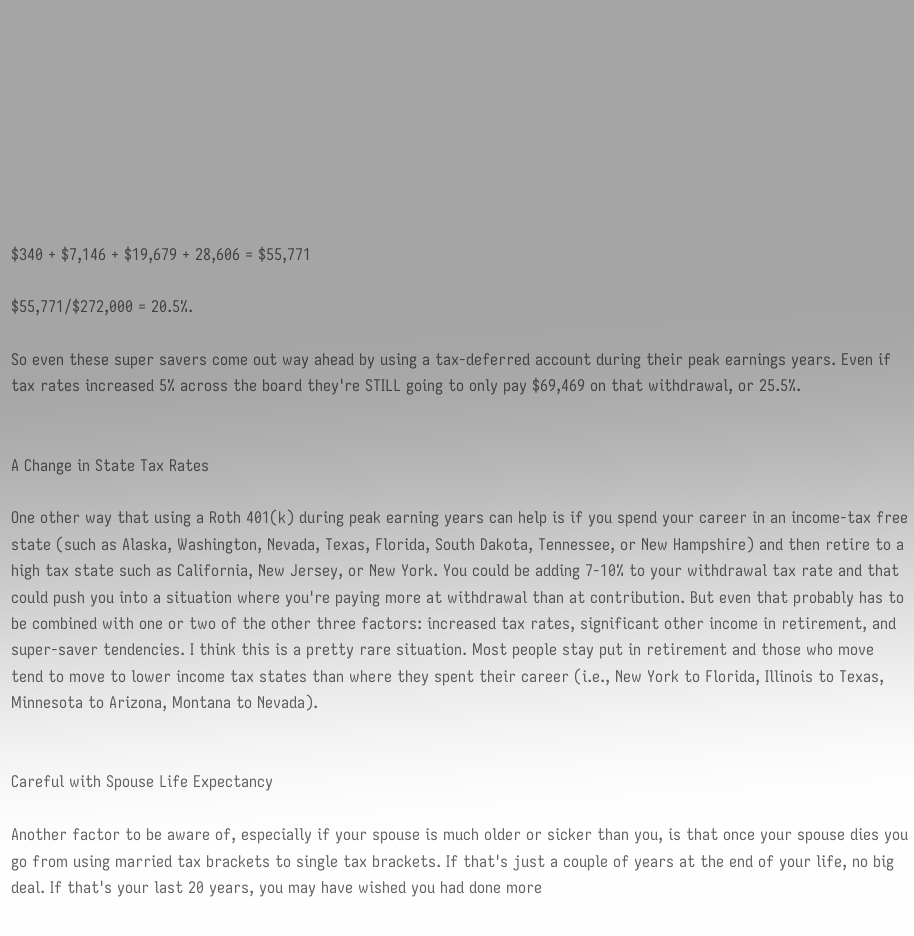$340 + $7,146 + $19,679 + 28,606 = $55,771

$55,771/$272,000 = 20.5%.

So even these super savers come out way ahead by using a tax-deferred account during their peak earnings years. Even if tax rates increased 5% across the board they're STILL going to only pay $69,469 on that withdrawal, or 25.5%.


A Change in State Tax Rates

One other way that using a Roth 401(k) during peak earning years can help is if you spend your career in an income-tax free state (such as Alaska, Washington, Nevada, Texas, Florida, South Dakota, Tennessee, or New Hampshire) and then retire to a high tax state such as California, New Jersey, or New York. You could be adding 7-10% to your withdrawal tax rate and that could push you into a situation where you're paying more at withdrawal than at contribution. But even that probably has to be combined with one or two of the other three factors: increased tax rates, significant other income in retirement, and super-saver tendencies. I think this is a pretty rare situation. Most people stay put in retirement and those who move tend to move to lower income tax states than where they spent their career (i.e., New York to Florida, Illinois to Texas, Minnesota to Arizona, Montana to Nevada).


Careful with Spouse Life Expectancy

Another factor to be aware of, especially if your spouse is much older or sicker than you, is that once your spouse dies you go from using married tax brackets to single tax brackets. If that's just a couple of years at the end of your life, no big deal. If that's your last 20 years, you may have wished you had done more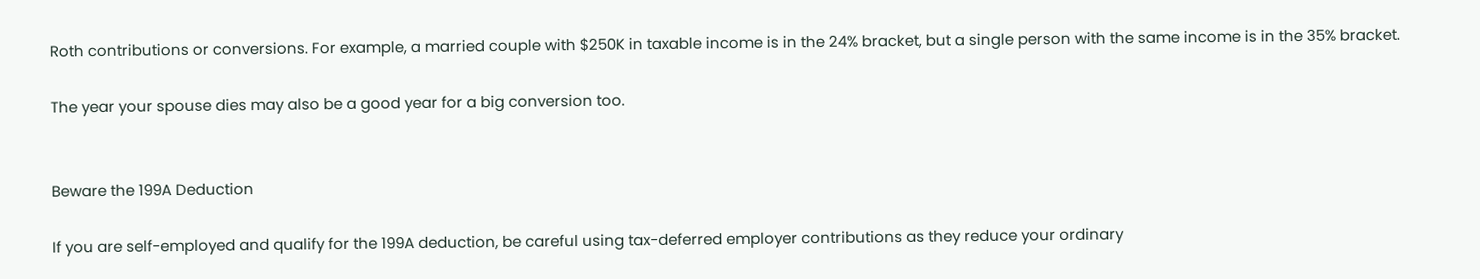Roth contributions or conversions. For example, a married couple with $250K in taxable income is in the 24% bracket, but a single person with the same income is in the 35% bracket.

The year your spouse dies may also be a good year for a big conversion too.


Beware the 199A Deduction

If you are self-employed and qualify for the 199A deduction, be careful using tax-deferred employer contributions as they reduce your ordinary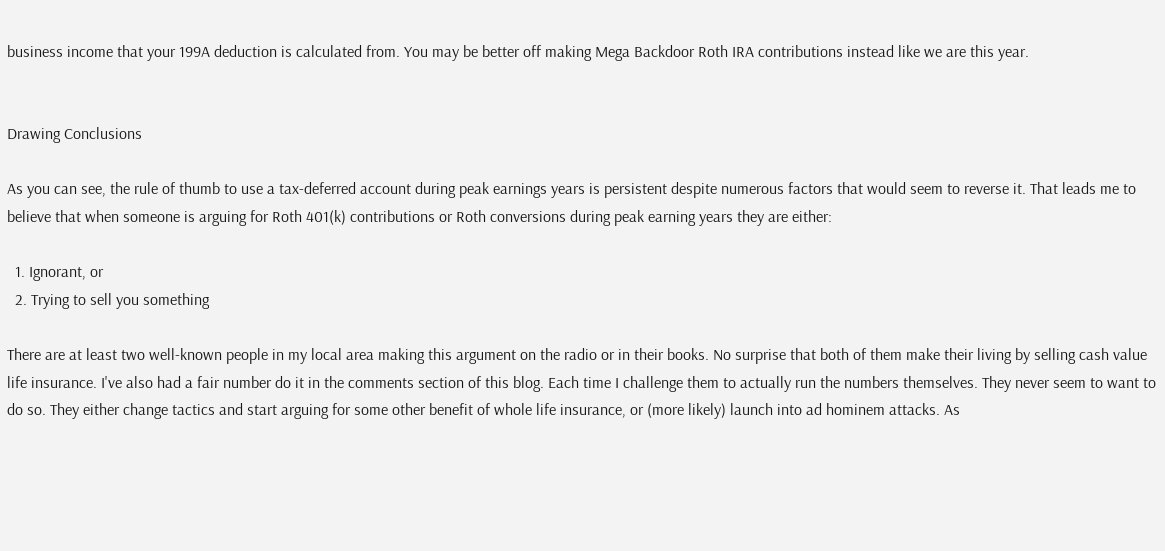business income that your 199A deduction is calculated from. You may be better off making Mega Backdoor Roth IRA contributions instead like we are this year.


Drawing Conclusions

As you can see, the rule of thumb to use a tax-deferred account during peak earnings years is persistent despite numerous factors that would seem to reverse it. That leads me to believe that when someone is arguing for Roth 401(k) contributions or Roth conversions during peak earning years they are either:

  1. Ignorant, or
  2. Trying to sell you something

There are at least two well-known people in my local area making this argument on the radio or in their books. No surprise that both of them make their living by selling cash value life insurance. I've also had a fair number do it in the comments section of this blog. Each time I challenge them to actually run the numbers themselves. They never seem to want to do so. They either change tactics and start arguing for some other benefit of whole life insurance, or (more likely) launch into ad hominem attacks. As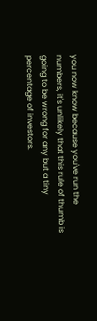you now know because you've run the numbers, it's unlikely that this rule of thumb is going to be wrong for any but a tiny percentage of investors.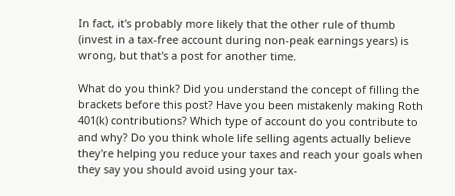In fact, it's probably more likely that the other rule of thumb (invest in a tax-free account during non-peak earnings years) is wrong, but that's a post for another time.

What do you think? Did you understand the concept of filling the brackets before this post? Have you been mistakenly making Roth 401(k) contributions? Which type of account do you contribute to and why? Do you think whole life selling agents actually believe they're helping you reduce your taxes and reach your goals when they say you should avoid using your tax-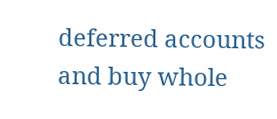deferred accounts and buy whole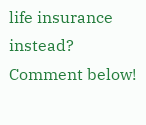life insurance instead? Comment below!